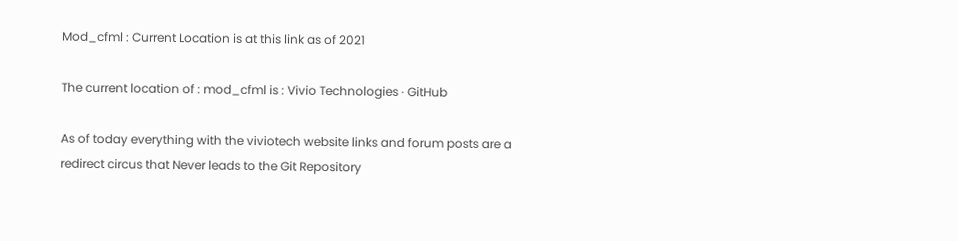Mod_cfml : Current Location is at this link as of 2021

The current location of : mod_cfml is : Vivio Technologies · GitHub

As of today everything with the viviotech website links and forum posts are a redirect circus that Never leads to the Git Repository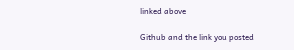linked above

Github and the link you posted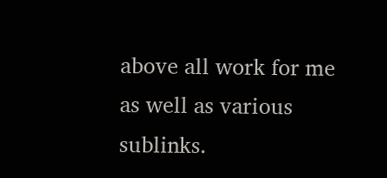above all work for me as well as various sublinks.